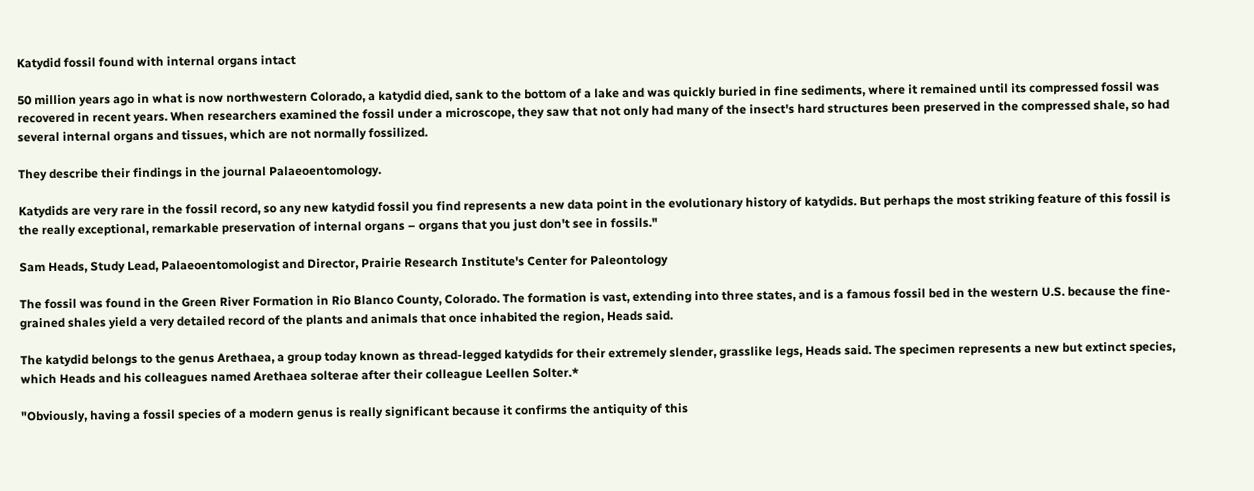Katydid fossil found with internal organs intact

50 million years ago in what is now northwestern Colorado, a katydid died, sank to the bottom of a lake and was quickly buried in fine sediments, where it remained until its compressed fossil was recovered in recent years. When researchers examined the fossil under a microscope, they saw that not only had many of the insect's hard structures been preserved in the compressed shale, so had several internal organs and tissues, which are not normally fossilized.

They describe their findings in the journal Palaeoentomology.

Katydids are very rare in the fossil record, so any new katydid fossil you find represents a new data point in the evolutionary history of katydids. But perhaps the most striking feature of this fossil is the really exceptional, remarkable preservation of internal organs – organs that you just don't see in fossils."

Sam Heads, Study Lead, Palaeoentomologist and Director, Prairie Research Institute's Center for Paleontology

The fossil was found in the Green River Formation in Rio Blanco County, Colorado. The formation is vast, extending into three states, and is a famous fossil bed in the western U.S. because the fine-grained shales yield a very detailed record of the plants and animals that once inhabited the region, Heads said.

The katydid belongs to the genus Arethaea, a group today known as thread-legged katydids for their extremely slender, grasslike legs, Heads said. The specimen represents a new but extinct species, which Heads and his colleagues named Arethaea solterae after their colleague Leellen Solter.*

"Obviously, having a fossil species of a modern genus is really significant because it confirms the antiquity of this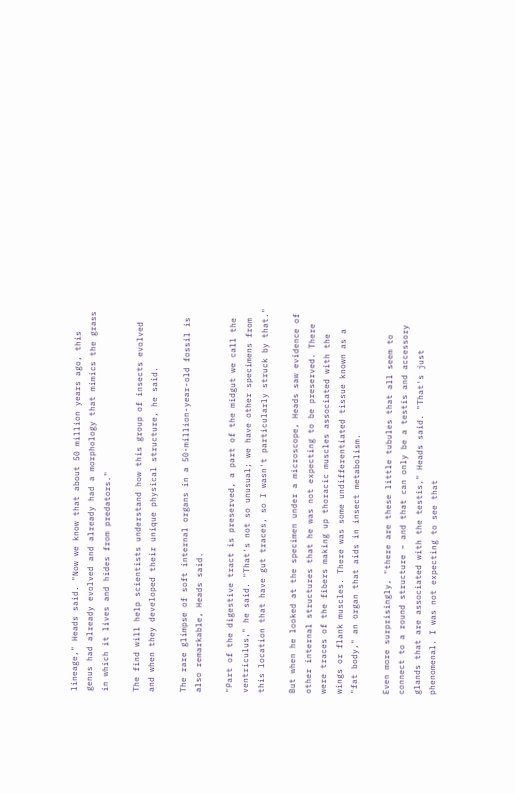lineage," Heads said. "Now we know that about 50 million years ago, this genus had already evolved and already had a morphology that mimics the grass in which it lives and hides from predators."

The find will help scientists understand how this group of insects evolved and when they developed their unique physical structure, he said.

The rare glimpse of soft internal organs in a 50-million-year-old fossil is also remarkable, Heads said.

"Part of the digestive tract is preserved, a part of the midgut we call the ventriculus," he said. "That's not so unusual; we have other specimens from this location that have gut traces, so I wasn't particularly struck by that."

But when he looked at the specimen under a microscope, Heads saw evidence of other internal structures that he was not expecting to be preserved. There were traces of the fibers making up thoracic muscles associated with the wings or flank muscles. There was some undifferentiated tissue known as a "fat body," an organ that aids in insect metabolism.

Even more surprisingly, "there are these little tubules that all seem to connect to a round structure – and that can only be a testis and accessory glands that are associated with the testis," Heads said. "That's just phenomenal. I was not expecting to see that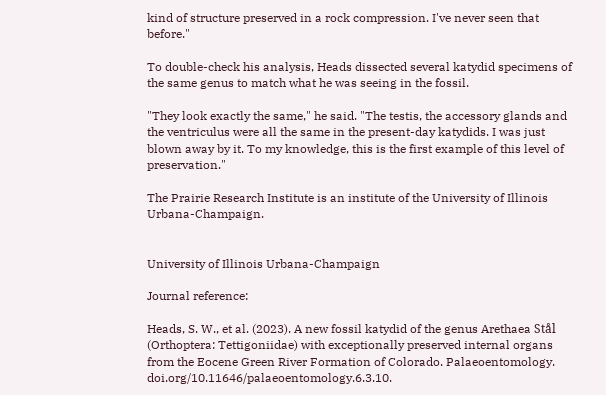kind of structure preserved in a rock compression. I've never seen that before."

To double-check his analysis, Heads dissected several katydid specimens of the same genus to match what he was seeing in the fossil.

"They look exactly the same," he said. "The testis, the accessory glands and the ventriculus were all the same in the present-day katydids. I was just blown away by it. To my knowledge, this is the first example of this level of preservation."

The Prairie Research Institute is an institute of the University of Illinois Urbana-Champaign.


University of Illinois Urbana-Champaign

Journal reference:

Heads, S. W., et al. (2023). A new fossil katydid of the genus Arethaea Stål (Orthoptera: Tettigoniidae) with exceptionally preserved internal organs from the Eocene Green River Formation of Colorado. Palaeoentomology. doi.org/10.11646/palaeoentomology.6.3.10.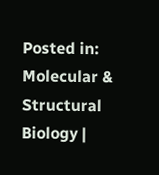Posted in: Molecular & Structural Biology |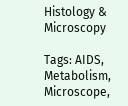Histology & Microscopy

Tags: AIDS, Metabolism, Microscope,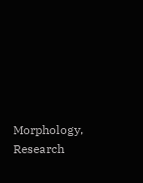Morphology, Research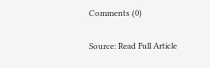Comments (0)

Source: Read Full Article